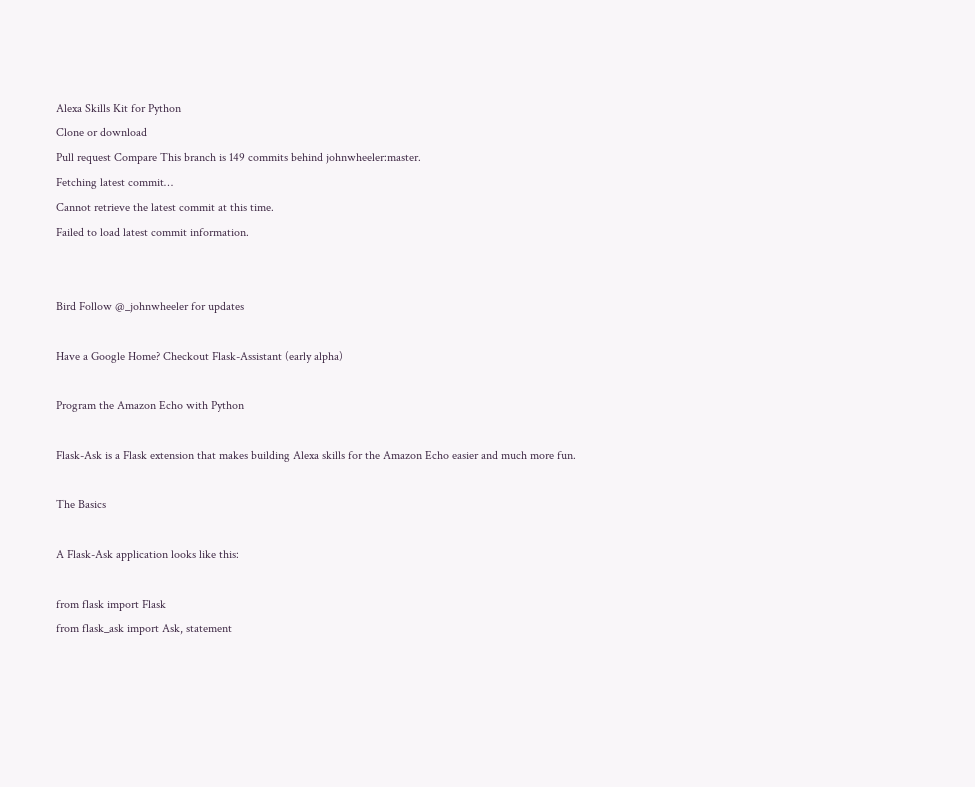Alexa Skills Kit for Python
Clone or download
Pull request Compare This branch is 149 commits behind johnwheeler:master.
Fetching latest commit…
Cannot retrieve the latest commit at this time.
Failed to load latest commit information.


Bird Follow @_johnwheeler for updates

Have a Google Home? Checkout Flask-Assistant (early alpha)

Program the Amazon Echo with Python

Flask-Ask is a Flask extension that makes building Alexa skills for the Amazon Echo easier and much more fun.

The Basics

A Flask-Ask application looks like this:

from flask import Flask
from flask_ask import Ask, statement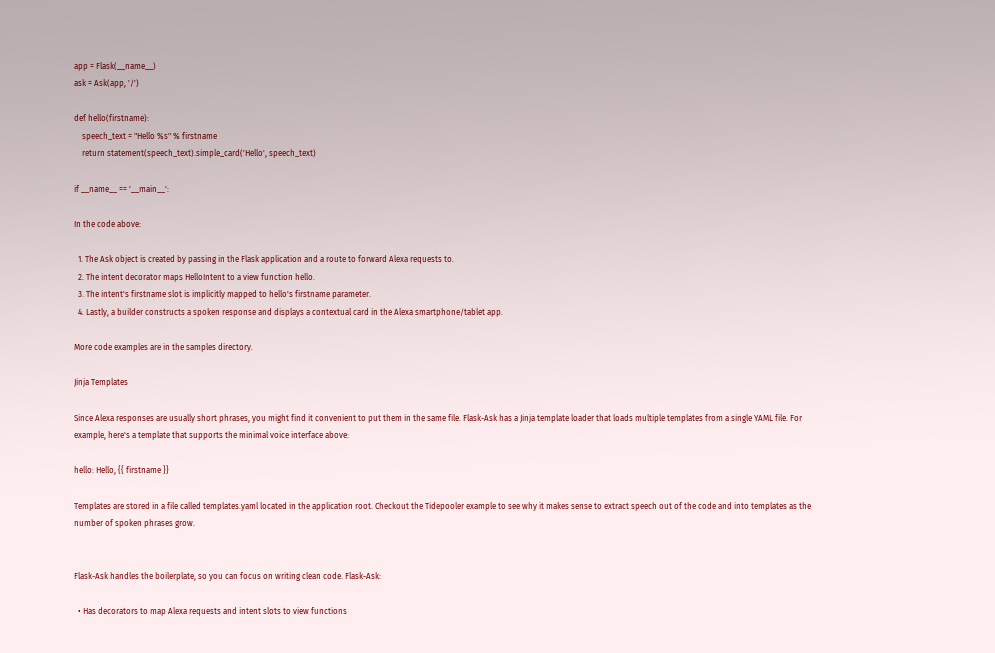app = Flask(__name__)
ask = Ask(app, '/')

def hello(firstname):
    speech_text = "Hello %s" % firstname
    return statement(speech_text).simple_card('Hello', speech_text)

if __name__ == '__main__':

In the code above:

  1. The Ask object is created by passing in the Flask application and a route to forward Alexa requests to.
  2. The intent decorator maps HelloIntent to a view function hello.
  3. The intent's firstname slot is implicitly mapped to hello's firstname parameter.
  4. Lastly, a builder constructs a spoken response and displays a contextual card in the Alexa smartphone/tablet app.

More code examples are in the samples directory.

Jinja Templates

Since Alexa responses are usually short phrases, you might find it convenient to put them in the same file. Flask-Ask has a Jinja template loader that loads multiple templates from a single YAML file. For example, here's a template that supports the minimal voice interface above:

hello: Hello, {{ firstname }}

Templates are stored in a file called templates.yaml located in the application root. Checkout the Tidepooler example to see why it makes sense to extract speech out of the code and into templates as the number of spoken phrases grow.


Flask-Ask handles the boilerplate, so you can focus on writing clean code. Flask-Ask:

  • Has decorators to map Alexa requests and intent slots to view functions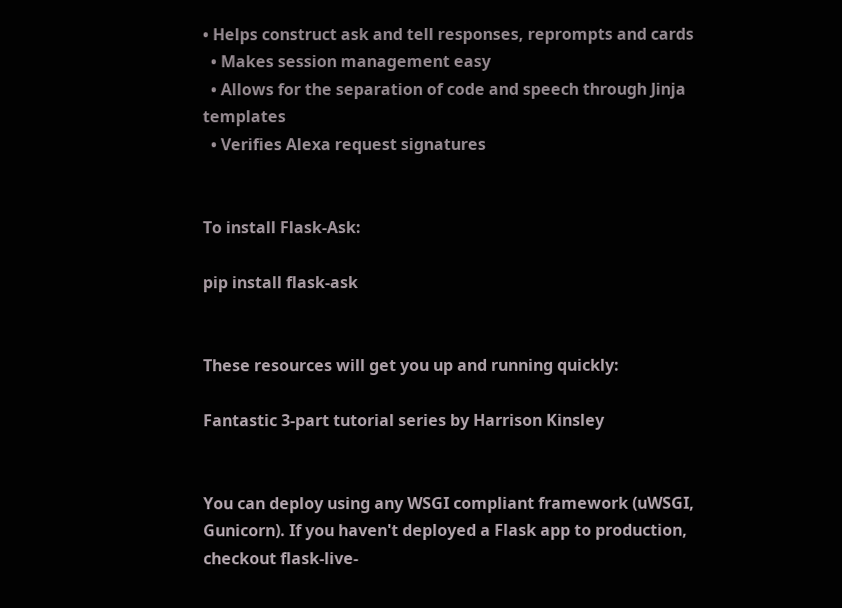• Helps construct ask and tell responses, reprompts and cards
  • Makes session management easy
  • Allows for the separation of code and speech through Jinja templates
  • Verifies Alexa request signatures


To install Flask-Ask:

pip install flask-ask


These resources will get you up and running quickly:

Fantastic 3-part tutorial series by Harrison Kinsley


You can deploy using any WSGI compliant framework (uWSGI, Gunicorn). If you haven't deployed a Flask app to production, checkout flask-live-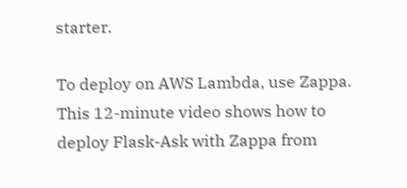starter.

To deploy on AWS Lambda, use Zappa. This 12-minute video shows how to deploy Flask-Ask with Zappa from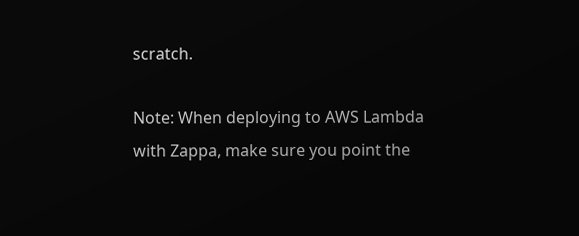scratch.

Note: When deploying to AWS Lambda with Zappa, make sure you point the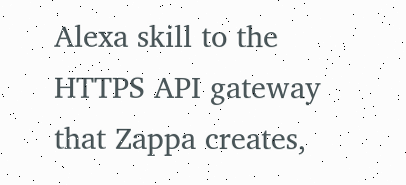Alexa skill to the HTTPS API gateway that Zappa creates,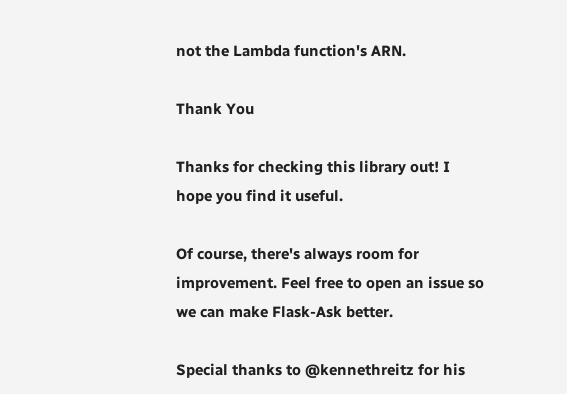not the Lambda function's ARN.

Thank You

Thanks for checking this library out! I hope you find it useful.

Of course, there's always room for improvement. Feel free to open an issue so we can make Flask-Ask better.

Special thanks to @kennethreitz for his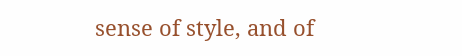sense of style, and of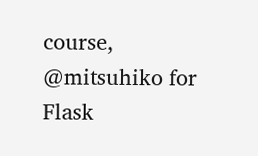course, @mitsuhiko for Flask